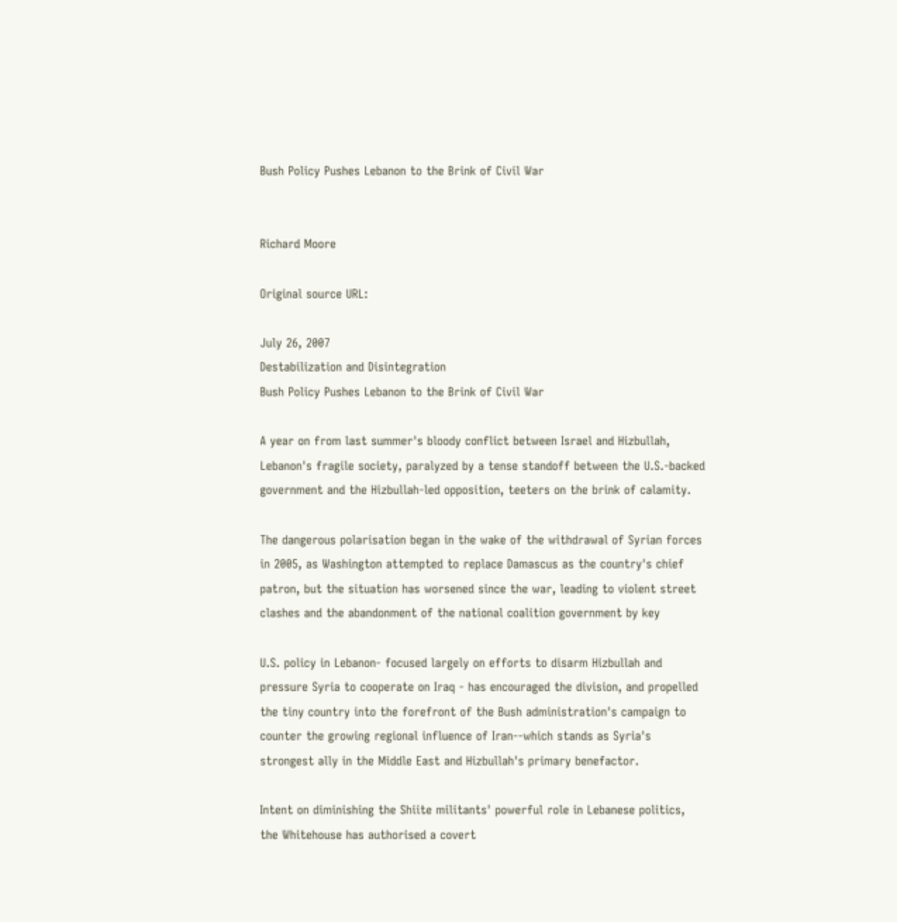Bush Policy Pushes Lebanon to the Brink of Civil War


Richard Moore

Original source URL:

July 26, 2007
Destabilization and Disintegration
Bush Policy Pushes Lebanon to the Brink of Civil War

A year on from last summer's bloody conflict between Israel and Hizbullah,
Lebanon's fragile society, paralyzed by a tense standoff between the U.S.-backed
government and the Hizbullah-led opposition, teeters on the brink of calamity.

The dangerous polarisation began in the wake of the withdrawal of Syrian forces
in 2005, as Washington attempted to replace Damascus as the country's chief
patron, but the situation has worsened since the war, leading to violent street
clashes and the abandonment of the national coalition government by key

U.S. policy in Lebanon- focused largely on efforts to disarm Hizbullah and
pressure Syria to cooperate on Iraq - has encouraged the division, and propelled
the tiny country into the forefront of the Bush administration's campaign to
counter the growing regional influence of Iran--which stands as Syria's
strongest ally in the Middle East and Hizbullah's primary benefactor.

Intent on diminishing the Shiite militants' powerful role in Lebanese politics,
the Whitehouse has authorised a covert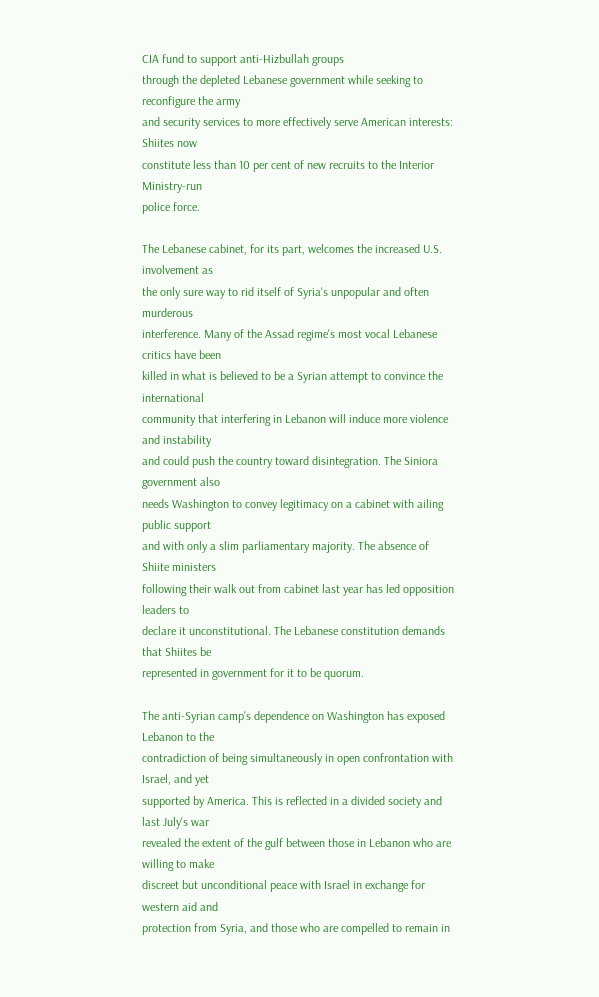CIA fund to support anti-Hizbullah groups
through the depleted Lebanese government while seeking to reconfigure the army
and security services to more effectively serve American interests: Shiites now
constitute less than 10 per cent of new recruits to the Interior Ministry-run
police force.

The Lebanese cabinet, for its part, welcomes the increased U.S. involvement as
the only sure way to rid itself of Syria's unpopular and often murderous
interference. Many of the Assad regime's most vocal Lebanese critics have been
killed in what is believed to be a Syrian attempt to convince the international
community that interfering in Lebanon will induce more violence and instability
and could push the country toward disintegration. The Siniora government also
needs Washington to convey legitimacy on a cabinet with ailing public support
and with only a slim parliamentary majority. The absence of Shiite ministers
following their walk out from cabinet last year has led opposition leaders to
declare it unconstitutional. The Lebanese constitution demands that Shiites be
represented in government for it to be quorum.

The anti-Syrian camp's dependence on Washington has exposed Lebanon to the
contradiction of being simultaneously in open confrontation with Israel, and yet
supported by America. This is reflected in a divided society and last July's war
revealed the extent of the gulf between those in Lebanon who are willing to make
discreet but unconditional peace with Israel in exchange for western aid and
protection from Syria, and those who are compelled to remain in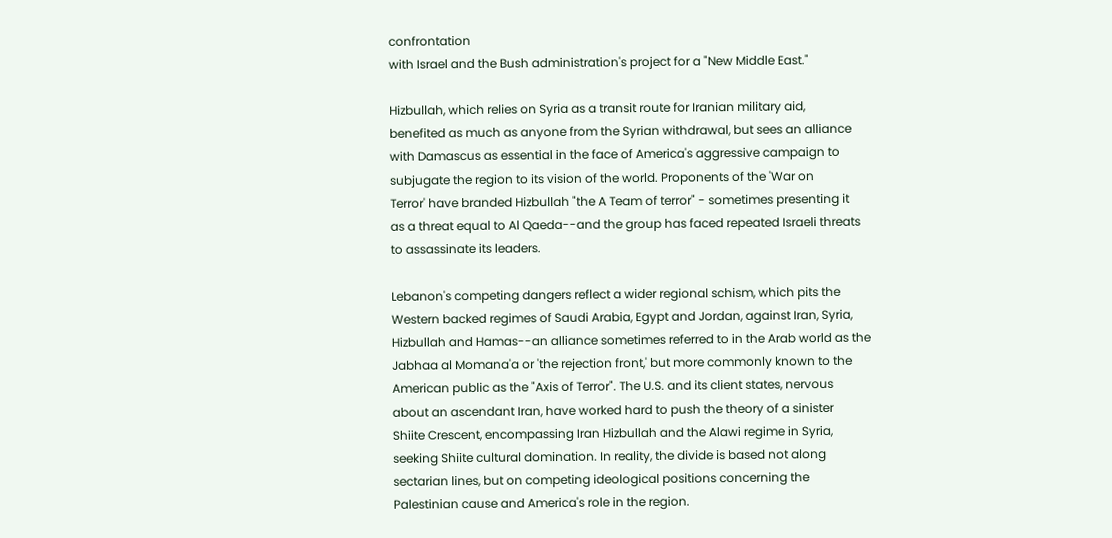confrontation
with Israel and the Bush administration's project for a "New Middle East."

Hizbullah, which relies on Syria as a transit route for Iranian military aid,
benefited as much as anyone from the Syrian withdrawal, but sees an alliance
with Damascus as essential in the face of America's aggressive campaign to
subjugate the region to its vision of the world. Proponents of the 'War on
Terror' have branded Hizbullah "the A Team of terror" - sometimes presenting it
as a threat equal to Al Qaeda--and the group has faced repeated Israeli threats
to assassinate its leaders.

Lebanon's competing dangers reflect a wider regional schism, which pits the
Western backed regimes of Saudi Arabia, Egypt and Jordan, against Iran, Syria,
Hizbullah and Hamas--an alliance sometimes referred to in the Arab world as the
Jabhaa al Momana'a or 'the rejection front,' but more commonly known to the
American public as the "Axis of Terror". The U.S. and its client states, nervous
about an ascendant Iran, have worked hard to push the theory of a sinister
Shiite Crescent, encompassing Iran Hizbullah and the Alawi regime in Syria,
seeking Shiite cultural domination. In reality, the divide is based not along
sectarian lines, but on competing ideological positions concerning the
Palestinian cause and America's role in the region.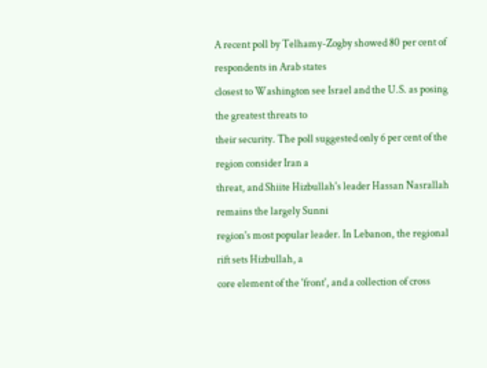A recent poll by Telhamy-Zogby showed 80 per cent of respondents in Arab states
closest to Washington see Israel and the U.S. as posing the greatest threats to
their security. The poll suggested only 6 per cent of the region consider Iran a
threat, and Shiite Hizbullah's leader Hassan Nasrallah remains the largely Sunni
region's most popular leader. In Lebanon, the regional rift sets Hizbullah, a
core element of the 'front', and a collection of cross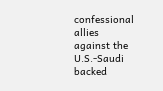confessional allies
against the U.S.-Saudi backed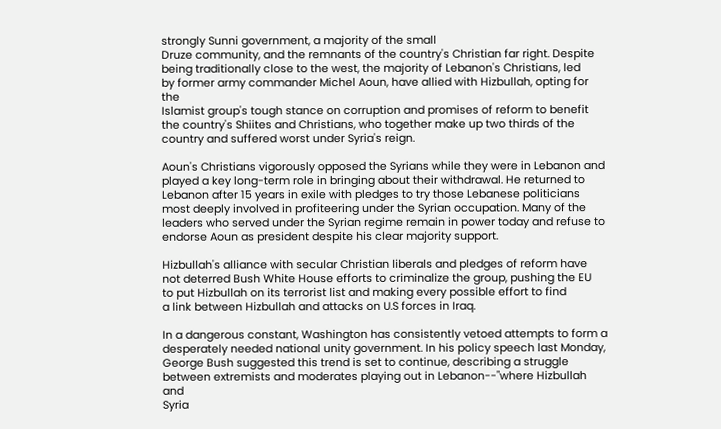strongly Sunni government, a majority of the small
Druze community, and the remnants of the country's Christian far right. Despite
being traditionally close to the west, the majority of Lebanon's Christians, led
by former army commander Michel Aoun, have allied with Hizbullah, opting for the
Islamist group's tough stance on corruption and promises of reform to benefit
the country's Shiites and Christians, who together make up two thirds of the
country and suffered worst under Syria's reign.

Aoun's Christians vigorously opposed the Syrians while they were in Lebanon and
played a key long-term role in bringing about their withdrawal. He returned to
Lebanon after 15 years in exile with pledges to try those Lebanese politicians
most deeply involved in profiteering under the Syrian occupation. Many of the
leaders who served under the Syrian regime remain in power today and refuse to
endorse Aoun as president despite his clear majority support.

Hizbullah's alliance with secular Christian liberals and pledges of reform have
not deterred Bush White House efforts to criminalize the group, pushing the EU
to put Hizbullah on its terrorist list and making every possible effort to find
a link between Hizbullah and attacks on U.S forces in Iraq.

In a dangerous constant, Washington has consistently vetoed attempts to form a
desperately needed national unity government. In his policy speech last Monday,
George Bush suggested this trend is set to continue, describing a struggle
between extremists and moderates playing out in Lebanon--"where Hizbullah and
Syria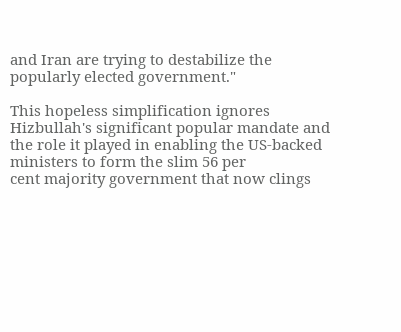and Iran are trying to destabilize the popularly elected government."

This hopeless simplification ignores Hizbullah's significant popular mandate and
the role it played in enabling the US-backed ministers to form the slim 56 per
cent majority government that now clings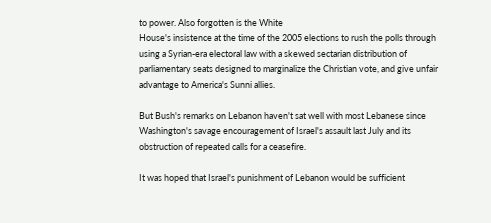to power. Also forgotten is the White
House's insistence at the time of the 2005 elections to rush the polls through
using a Syrian-era electoral law with a skewed sectarian distribution of
parliamentary seats designed to marginalize the Christian vote, and give unfair
advantage to America's Sunni allies.

But Bush's remarks on Lebanon haven't sat well with most Lebanese since
Washington's savage encouragement of Israel's assault last July and its
obstruction of repeated calls for a ceasefire.

It was hoped that Israel's punishment of Lebanon would be sufficient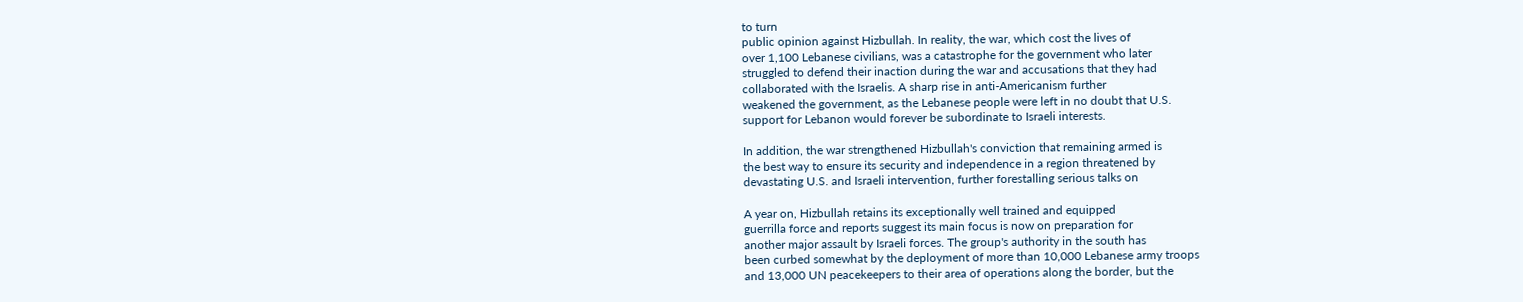to turn
public opinion against Hizbullah. In reality, the war, which cost the lives of
over 1,100 Lebanese civilians, was a catastrophe for the government who later
struggled to defend their inaction during the war and accusations that they had
collaborated with the Israelis. A sharp rise in anti-Americanism further
weakened the government, as the Lebanese people were left in no doubt that U.S.
support for Lebanon would forever be subordinate to Israeli interests.

In addition, the war strengthened Hizbullah's conviction that remaining armed is
the best way to ensure its security and independence in a region threatened by
devastating U.S. and Israeli intervention, further forestalling serious talks on

A year on, Hizbullah retains its exceptionally well trained and equipped
guerrilla force and reports suggest its main focus is now on preparation for
another major assault by Israeli forces. The group's authority in the south has
been curbed somewhat by the deployment of more than 10,000 Lebanese army troops
and 13,000 UN peacekeepers to their area of operations along the border, but the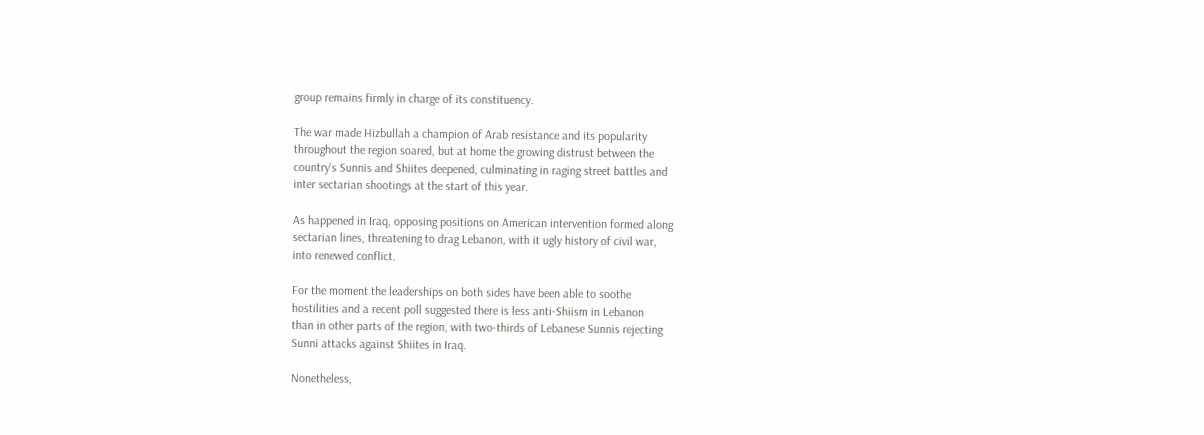group remains firmly in charge of its constituency.

The war made Hizbullah a champion of Arab resistance and its popularity
throughout the region soared, but at home the growing distrust between the
country's Sunnis and Shiites deepened, culminating in raging street battles and
inter sectarian shootings at the start of this year.

As happened in Iraq, opposing positions on American intervention formed along
sectarian lines, threatening to drag Lebanon, with it ugly history of civil war,
into renewed conflict.

For the moment the leaderships on both sides have been able to soothe
hostilities and a recent poll suggested there is less anti-Shiism in Lebanon
than in other parts of the region, with two-thirds of Lebanese Sunnis rejecting
Sunni attacks against Shiites in Iraq.

Nonetheless,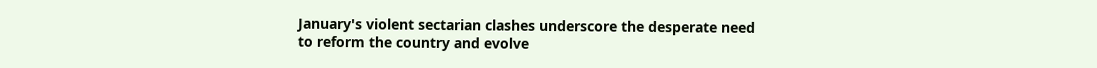January's violent sectarian clashes underscore the desperate need
to reform the country and evolve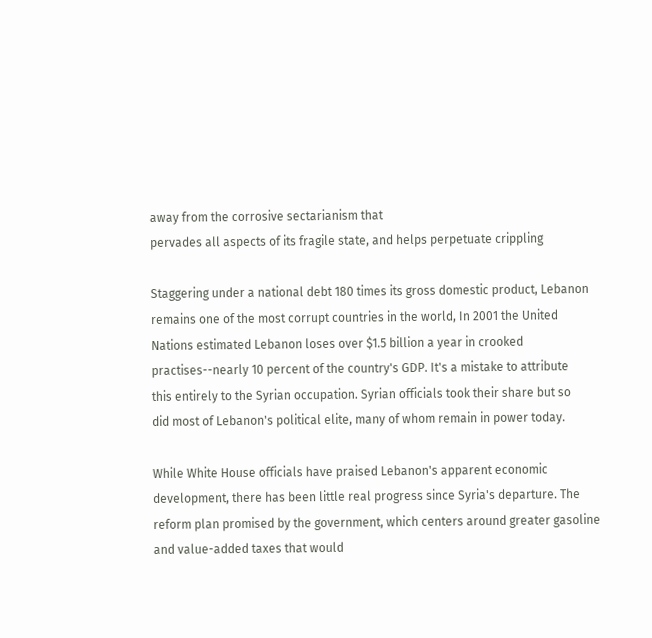away from the corrosive sectarianism that
pervades all aspects of its fragile state, and helps perpetuate crippling

Staggering under a national debt 180 times its gross domestic product, Lebanon
remains one of the most corrupt countries in the world, In 2001 the United
Nations estimated Lebanon loses over $1.5 billion a year in crooked
practises--nearly 10 percent of the country's GDP. It's a mistake to attribute
this entirely to the Syrian occupation. Syrian officials took their share but so
did most of Lebanon's political elite, many of whom remain in power today.

While White House officials have praised Lebanon's apparent economic
development, there has been little real progress since Syria's departure. The
reform plan promised by the government, which centers around greater gasoline
and value-added taxes that would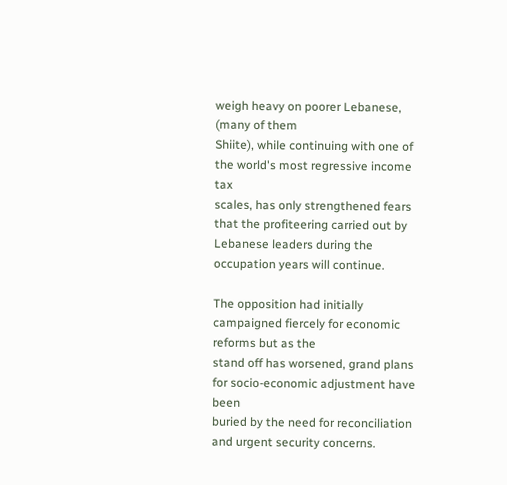weigh heavy on poorer Lebanese, (many of them
Shiite), while continuing with one of the world's most regressive income tax
scales, has only strengthened fears that the profiteering carried out by
Lebanese leaders during the occupation years will continue.

The opposition had initially campaigned fiercely for economic reforms but as the
stand off has worsened, grand plans for socio-economic adjustment have been
buried by the need for reconciliation and urgent security concerns.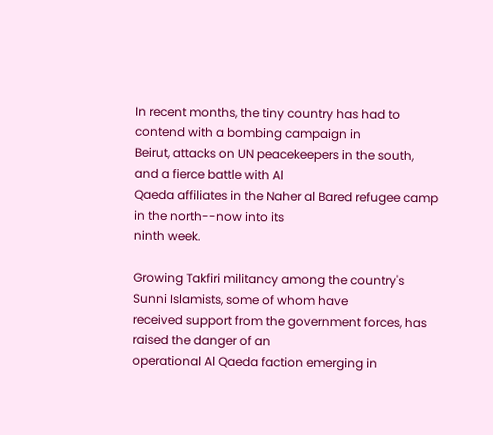In recent months, the tiny country has had to contend with a bombing campaign in
Beirut, attacks on UN peacekeepers in the south, and a fierce battle with Al
Qaeda affiliates in the Naher al Bared refugee camp in the north--now into its
ninth week.

Growing Takfiri militancy among the country's Sunni Islamists, some of whom have
received support from the government forces, has raised the danger of an
operational Al Qaeda faction emerging in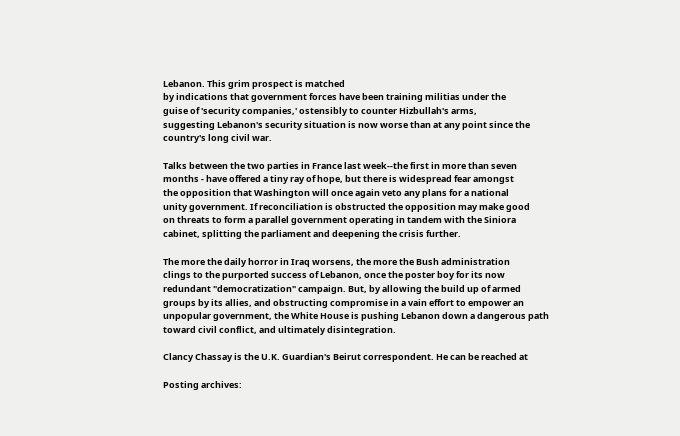Lebanon. This grim prospect is matched
by indications that government forces have been training militias under the
guise of 'security companies,' ostensibly to counter Hizbullah's arms,
suggesting Lebanon's security situation is now worse than at any point since the
country's long civil war.

Talks between the two parties in France last week--the first in more than seven
months - have offered a tiny ray of hope, but there is widespread fear amongst
the opposition that Washington will once again veto any plans for a national
unity government. If reconciliation is obstructed the opposition may make good
on threats to form a parallel government operating in tandem with the Siniora
cabinet, splitting the parliament and deepening the crisis further.

The more the daily horror in Iraq worsens, the more the Bush administration
clings to the purported success of Lebanon, once the poster boy for its now
redundant "democratization" campaign. But, by allowing the build up of armed
groups by its allies, and obstructing compromise in a vain effort to empower an
unpopular government, the White House is pushing Lebanon down a dangerous path
toward civil conflict, and ultimately disintegration.

Clancy Chassay is the U.K. Guardian's Beirut correspondent. He can be reached at

Posting archives: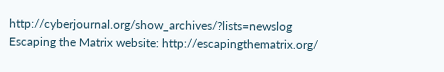http://cyberjournal.org/show_archives/?lists=newslog
Escaping the Matrix website: http://escapingthematrix.org/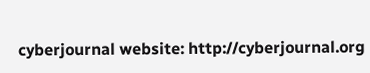cyberjournal website: http://cyberjournal.org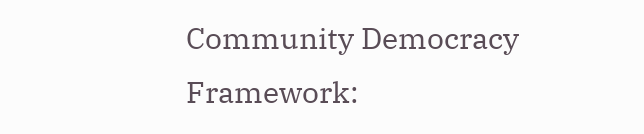Community Democracy Framework: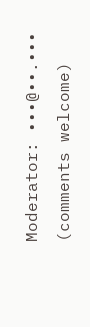Moderator: •••@••.•••  (comments welcome)